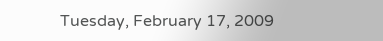Tuesday, February 17, 2009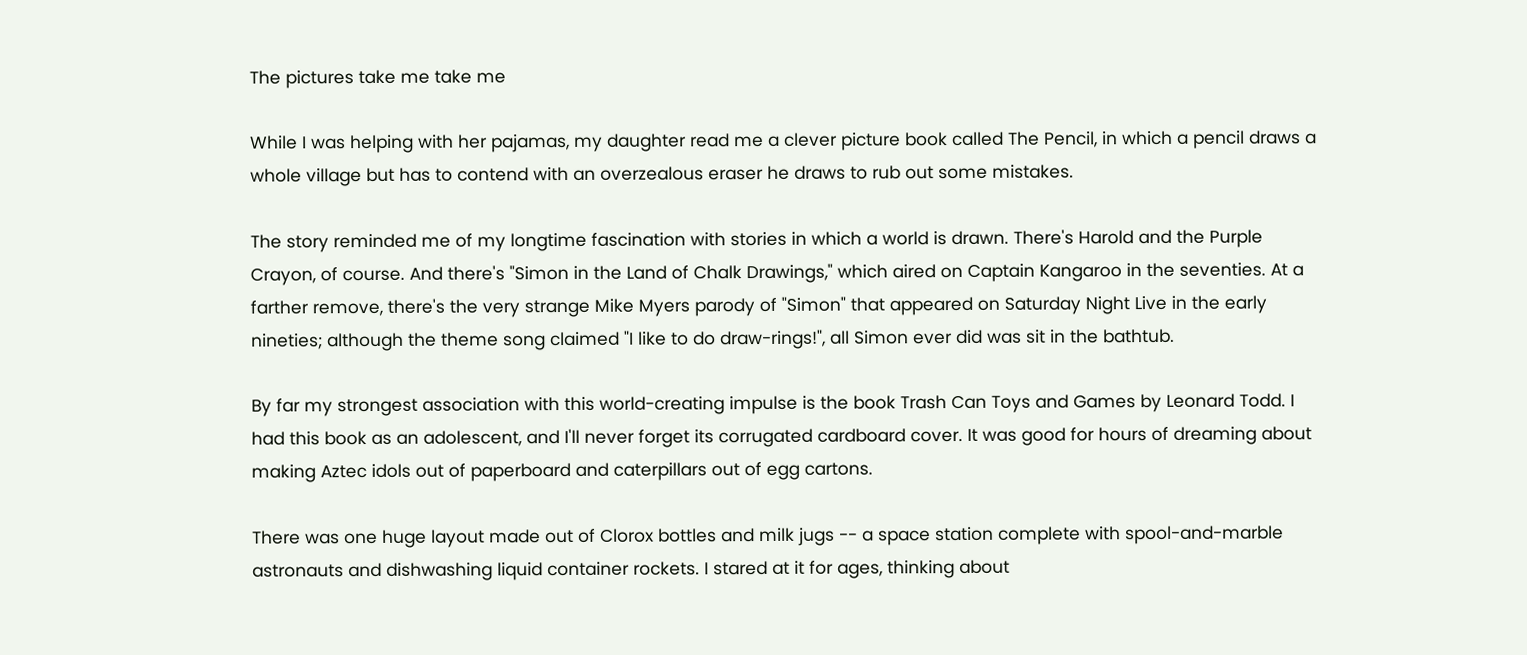The pictures take me take me

While I was helping with her pajamas, my daughter read me a clever picture book called The Pencil, in which a pencil draws a whole village but has to contend with an overzealous eraser he draws to rub out some mistakes.

The story reminded me of my longtime fascination with stories in which a world is drawn. There's Harold and the Purple Crayon, of course. And there's "Simon in the Land of Chalk Drawings," which aired on Captain Kangaroo in the seventies. At a farther remove, there's the very strange Mike Myers parody of "Simon" that appeared on Saturday Night Live in the early nineties; although the theme song claimed "I like to do draw-rings!", all Simon ever did was sit in the bathtub.

By far my strongest association with this world-creating impulse is the book Trash Can Toys and Games by Leonard Todd. I had this book as an adolescent, and I'll never forget its corrugated cardboard cover. It was good for hours of dreaming about making Aztec idols out of paperboard and caterpillars out of egg cartons.

There was one huge layout made out of Clorox bottles and milk jugs -- a space station complete with spool-and-marble astronauts and dishwashing liquid container rockets. I stared at it for ages, thinking about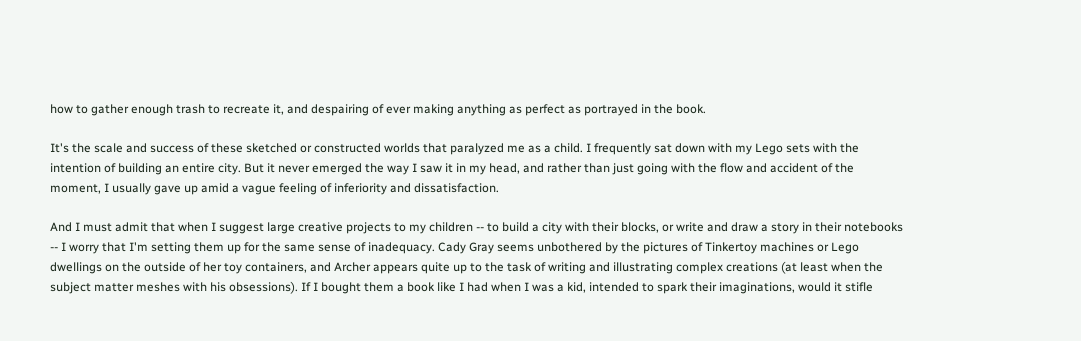how to gather enough trash to recreate it, and despairing of ever making anything as perfect as portrayed in the book.

It's the scale and success of these sketched or constructed worlds that paralyzed me as a child. I frequently sat down with my Lego sets with the intention of building an entire city. But it never emerged the way I saw it in my head, and rather than just going with the flow and accident of the moment, I usually gave up amid a vague feeling of inferiority and dissatisfaction.

And I must admit that when I suggest large creative projects to my children -- to build a city with their blocks, or write and draw a story in their notebooks -- I worry that I'm setting them up for the same sense of inadequacy. Cady Gray seems unbothered by the pictures of Tinkertoy machines or Lego dwellings on the outside of her toy containers, and Archer appears quite up to the task of writing and illustrating complex creations (at least when the subject matter meshes with his obsessions). If I bought them a book like I had when I was a kid, intended to spark their imaginations, would it stifle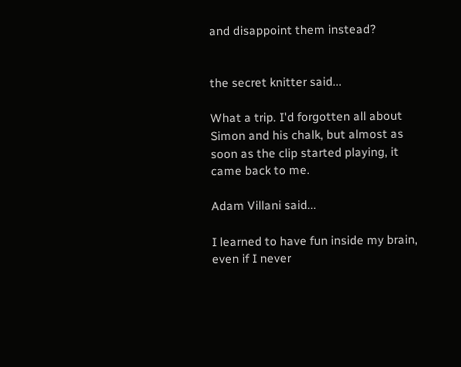and disappoint them instead?


the secret knitter said...

What a trip. I'd forgotten all about Simon and his chalk, but almost as soon as the clip started playing, it came back to me.

Adam Villani said...

I learned to have fun inside my brain, even if I never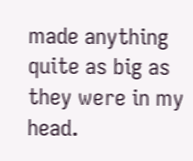made anything quite as big as they were in my head.